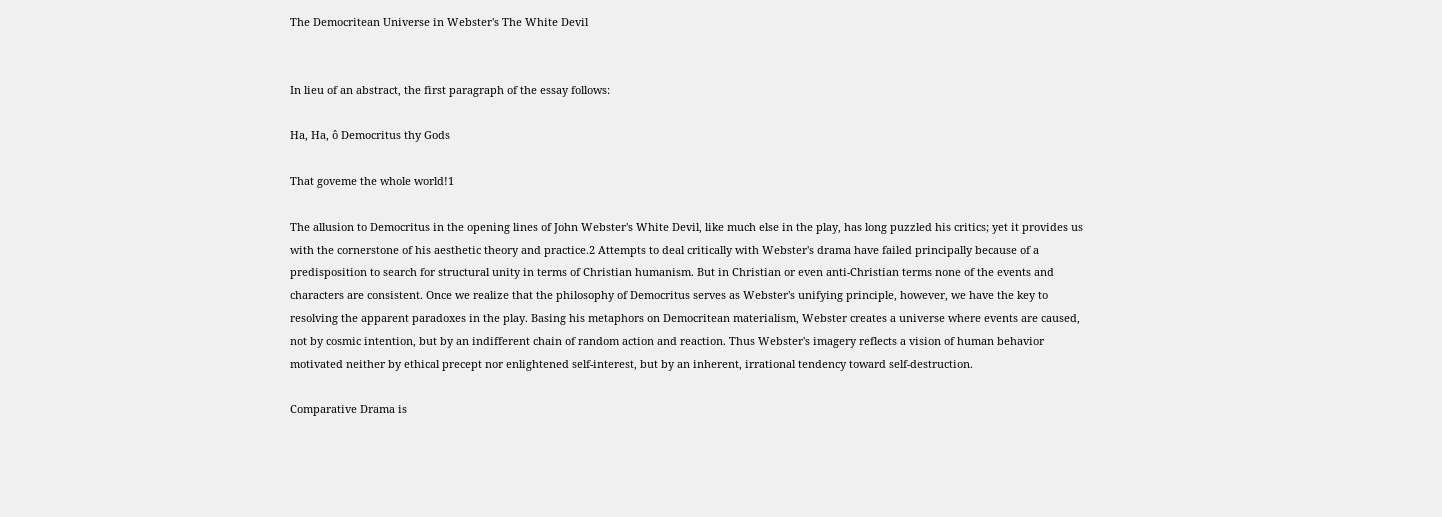The Democritean Universe in Webster's The White Devil


In lieu of an abstract, the first paragraph of the essay follows:

Ha, Ha, ô Democritus thy Gods

That goveme the whole world!1

The allusion to Democritus in the opening lines of John Webster's White Devil, like much else in the play, has long puzzled his critics; yet it provides us with the cornerstone of his aesthetic theory and practice.2 Attempts to deal critically with Webster's drama have failed principally because of a predisposition to search for structural unity in terms of Christian humanism. But in Christian or even anti-Christian terms none of the events and characters are consistent. Once we realize that the philosophy of Democritus serves as Webster's unifying principle, however, we have the key to resolving the apparent paradoxes in the play. Basing his metaphors on Democritean materialism, Webster creates a universe where events are caused, not by cosmic intention, but by an indifferent chain of random action and reaction. Thus Webster's imagery reflects a vision of human behavior motivated neither by ethical precept nor enlightened self-interest, but by an inherent, irrational tendency toward self-destruction.

Comparative Drama is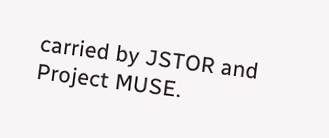carried by JSTOR and Project MUSE.